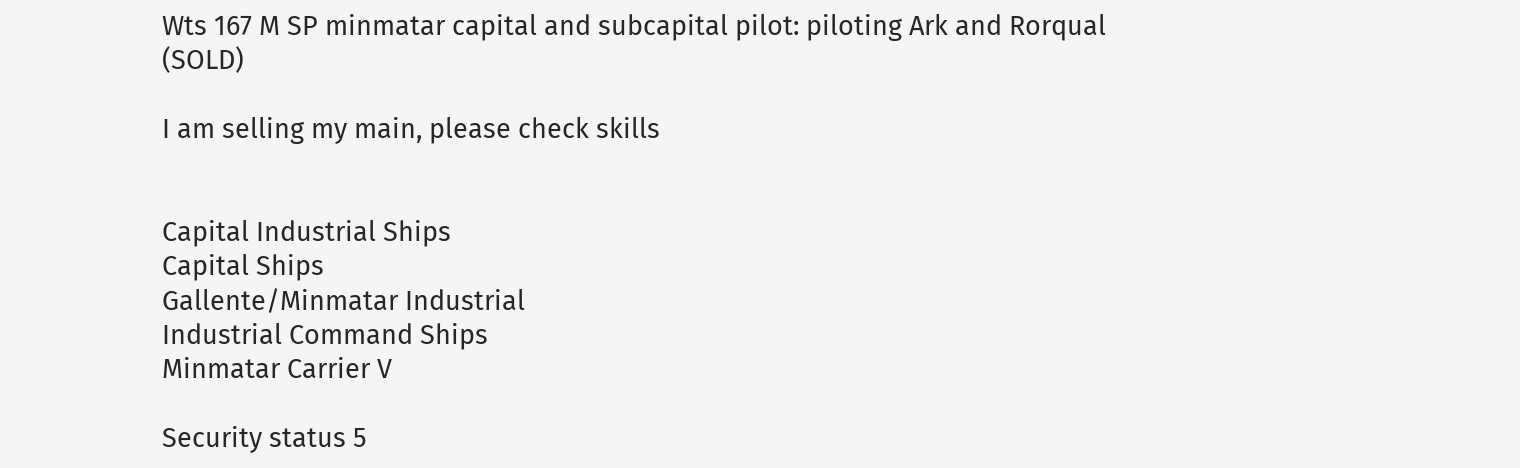Wts 167 M SP minmatar capital and subcapital pilot: piloting Ark and Rorqual (SOLD)

I am selling my main, please check skills


Capital Industrial Ships
Capital Ships
Gallente/Minmatar Industrial
Industrial Command Ships
Minmatar Carrier V

Security status 5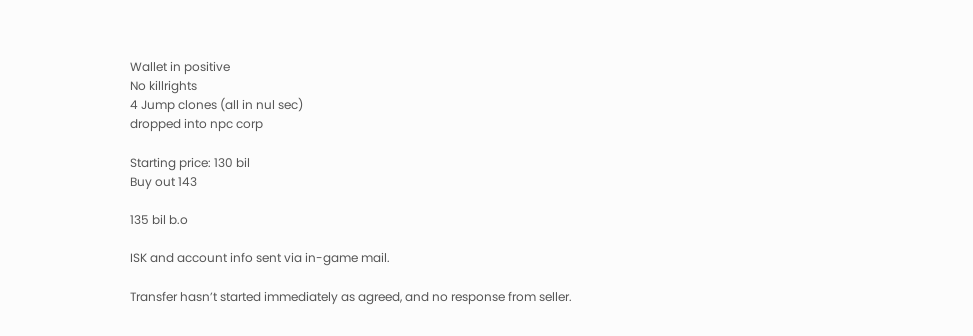Wallet in positive
No killrights
4 Jump clones (all in nul sec)
dropped into npc corp

Starting price: 130 bil
Buy out 143

135 bil b.o

ISK and account info sent via in-game mail.

Transfer hasn’t started immediately as agreed, and no response from seller.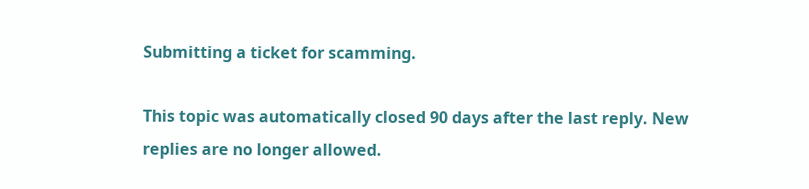Submitting a ticket for scamming.

This topic was automatically closed 90 days after the last reply. New replies are no longer allowed.